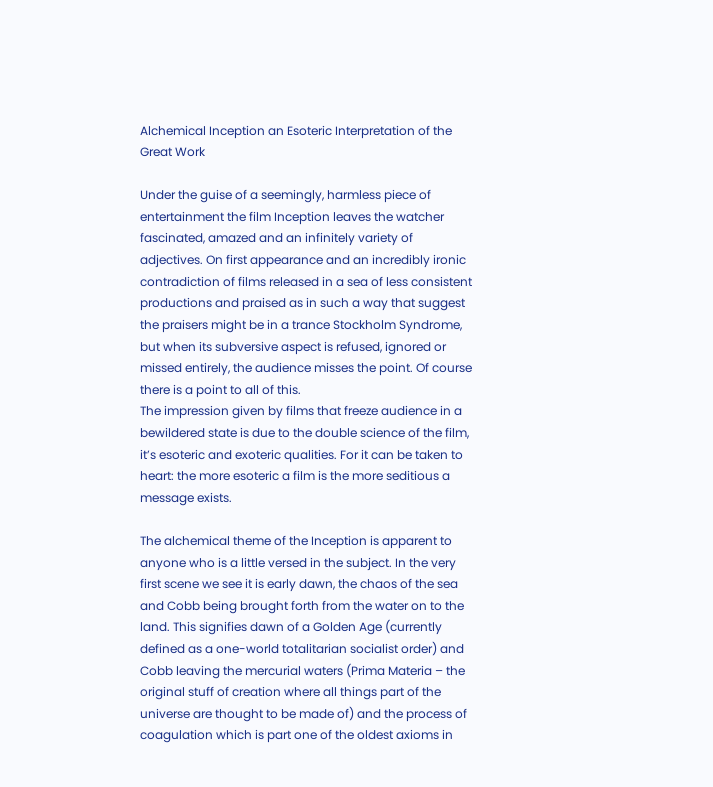Alchemical Inception an Esoteric Interpretation of the Great Work

Under the guise of a seemingly, harmless piece of entertainment the film Inception leaves the watcher fascinated, amazed and an infinitely variety of adjectives. On first appearance and an incredibly ironic contradiction of films released in a sea of less consistent productions and praised as in such a way that suggest the praisers might be in a trance Stockholm Syndrome, but when its subversive aspect is refused, ignored or missed entirely, the audience misses the point. Of course there is a point to all of this.
The impression given by films that freeze audience in a bewildered state is due to the double science of the film, it’s esoteric and exoteric qualities. For it can be taken to heart: the more esoteric a film is the more seditious a message exists.

The alchemical theme of the Inception is apparent to anyone who is a little versed in the subject. In the very first scene we see it is early dawn, the chaos of the sea and Cobb being brought forth from the water on to the land. This signifies dawn of a Golden Age (currently defined as a one-world totalitarian socialist order) and Cobb leaving the mercurial waters (Prima Materia – the original stuff of creation where all things part of the universe are thought to be made of) and the process of coagulation which is part one of the oldest axioms in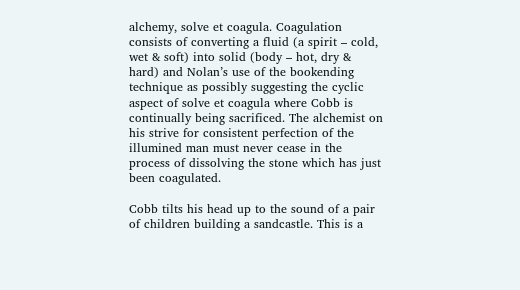alchemy, solve et coagula. Coagulation consists of converting a fluid (a spirit – cold, wet & soft) into solid (body – hot, dry & hard) and Nolan’s use of the bookending technique as possibly suggesting the cyclic aspect of solve et coagula where Cobb is continually being sacrificed. The alchemist on his strive for consistent perfection of the illumined man must never cease in the process of dissolving the stone which has just been coagulated.

Cobb tilts his head up to the sound of a pair of children building a sandcastle. This is a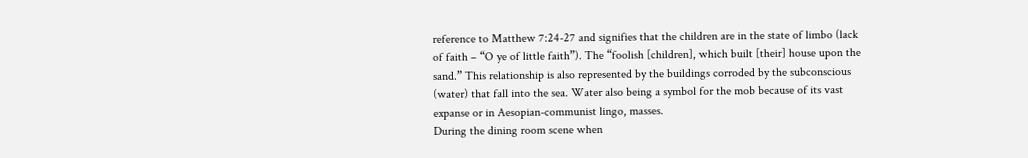reference to Matthew 7:24-27 and signifies that the children are in the state of limbo (lack of faith – “O ye of little faith”). The “foolish [children], which built [their] house upon the sand.” This relationship is also represented by the buildings corroded by the subconscious (water) that fall into the sea. Water also being a symbol for the mob because of its vast expanse or in Aesopian-communist lingo, masses.
During the dining room scene when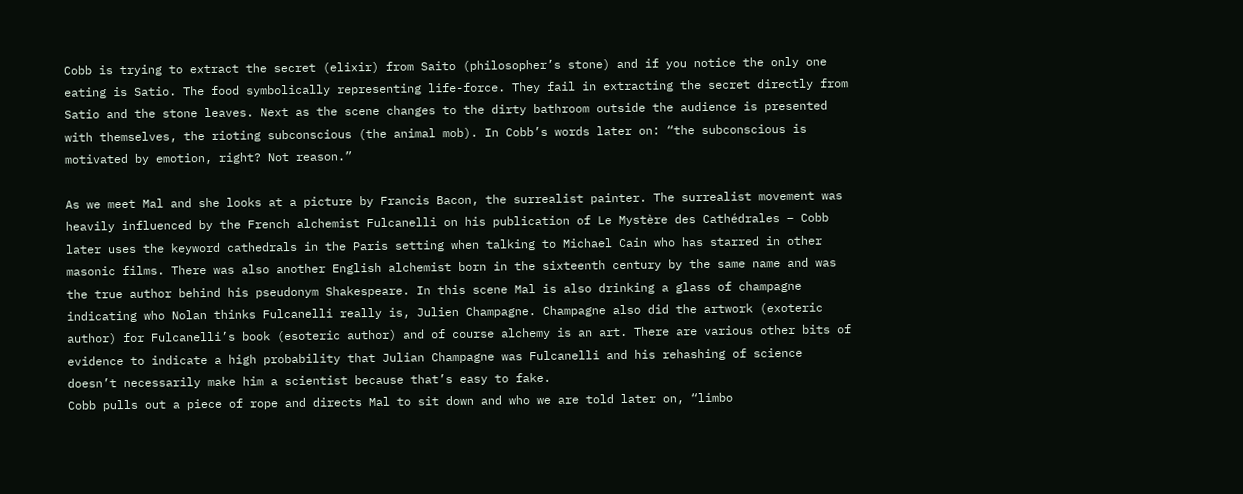Cobb is trying to extract the secret (elixir) from Saito (philosopher’s stone) and if you notice the only one eating is Satio. The food symbolically representing life-force. They fail in extracting the secret directly from Satio and the stone leaves. Next as the scene changes to the dirty bathroom outside the audience is presented with themselves, the rioting subconscious (the animal mob). In Cobb’s words later on: “the subconscious is motivated by emotion, right? Not reason.”

As we meet Mal and she looks at a picture by Francis Bacon, the surrealist painter. The surrealist movement was heavily influenced by the French alchemist Fulcanelli on his publication of Le Mystère des Cathédrales – Cobb later uses the keyword cathedrals in the Paris setting when talking to Michael Cain who has starred in other masonic films. There was also another English alchemist born in the sixteenth century by the same name and was the true author behind his pseudonym Shakespeare. In this scene Mal is also drinking a glass of champagne indicating who Nolan thinks Fulcanelli really is, Julien Champagne. Champagne also did the artwork (exoteric author) for Fulcanelli’s book (esoteric author) and of course alchemy is an art. There are various other bits of evidence to indicate a high probability that Julian Champagne was Fulcanelli and his rehashing of science doesn’t necessarily make him a scientist because that’s easy to fake.
Cobb pulls out a piece of rope and directs Mal to sit down and who we are told later on, “limbo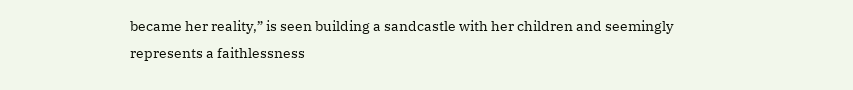became her reality,” is seen building a sandcastle with her children and seemingly represents a faithlessness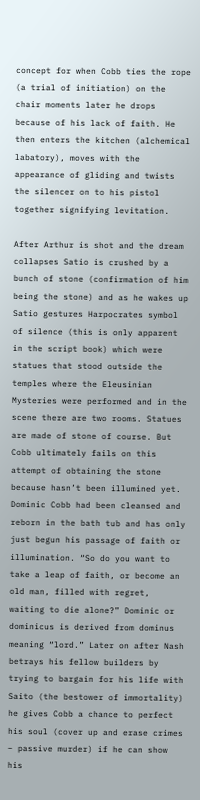concept for when Cobb ties the rope (a trial of initiation) on the chair moments later he drops because of his lack of faith. He then enters the kitchen (alchemical labatory), moves with the appearance of gliding and twists the silencer on to his pistol together signifying levitation.

After Arthur is shot and the dream collapses Satio is crushed by a bunch of stone (confirmation of him being the stone) and as he wakes up Satio gestures Harpocrates symbol of silence (this is only apparent in the script book) which were statues that stood outside the temples where the Eleusinian Mysteries were performed and in the scene there are two rooms. Statues are made of stone of course. But Cobb ultimately fails on this attempt of obtaining the stone because hasn’t been illumined yet. Dominic Cobb had been cleansed and reborn in the bath tub and has only just begun his passage of faith or illumination. “So do you want to take a leap of faith, or become an old man, filled with regret, waiting to die alone?” Dominic or dominicus is derived from dominus meaning “lord.” Later on after Nash betrays his fellow builders by trying to bargain for his life with Saito (the bestower of immortality) he gives Cobb a chance to perfect his soul (cover up and erase crimes – passive murder) if he can show his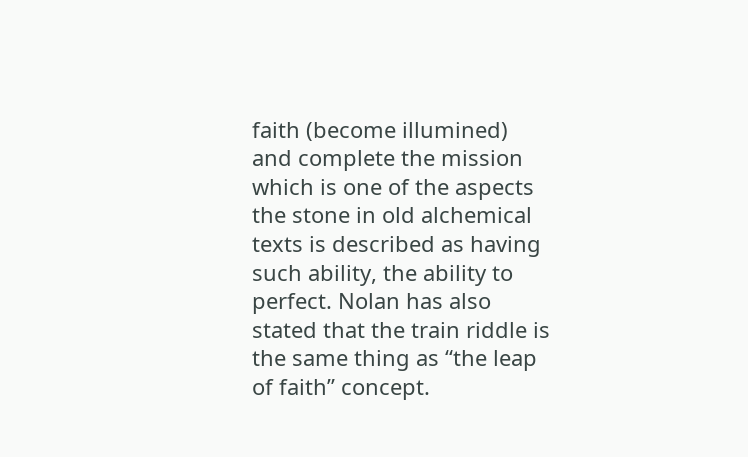faith (become illumined) and complete the mission which is one of the aspects the stone in old alchemical texts is described as having such ability, the ability to perfect. Nolan has also stated that the train riddle is the same thing as “the leap of faith” concept.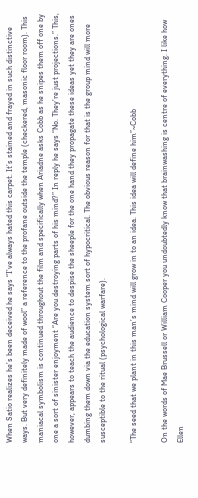When Satio realizes he’s been deceived he says “I’ve always hated this carpet. It’s stained and frayed in such distinctive ways. But very definitely made of wool” a reference to the profane outside the temple (checkered, masonic floor room). This maniacal symbolism is continued throughout the film and specifically when Ariadne asks Cobb as he snipes them off one by one a sort of sinister enjoyment “Are you destroying parts of his mind?” In reply he says “No. They’re just projections.” This, however, appears to teach the audience to despise the sheeple for the one hand they propagate these ideas yet they are ones dumbing them down via the education system sort of hypocritical. The obvious reason for that is the group mind will more susceptible to the ritual (psychological warfare).

“The seed that we plant in this man’s mind will grow in to an idea. This idea will define him”~Cobb

On the words of Mae Brussell or William Cooper you undoubtedly know that brainwashing is centre of everything. I like how Ellen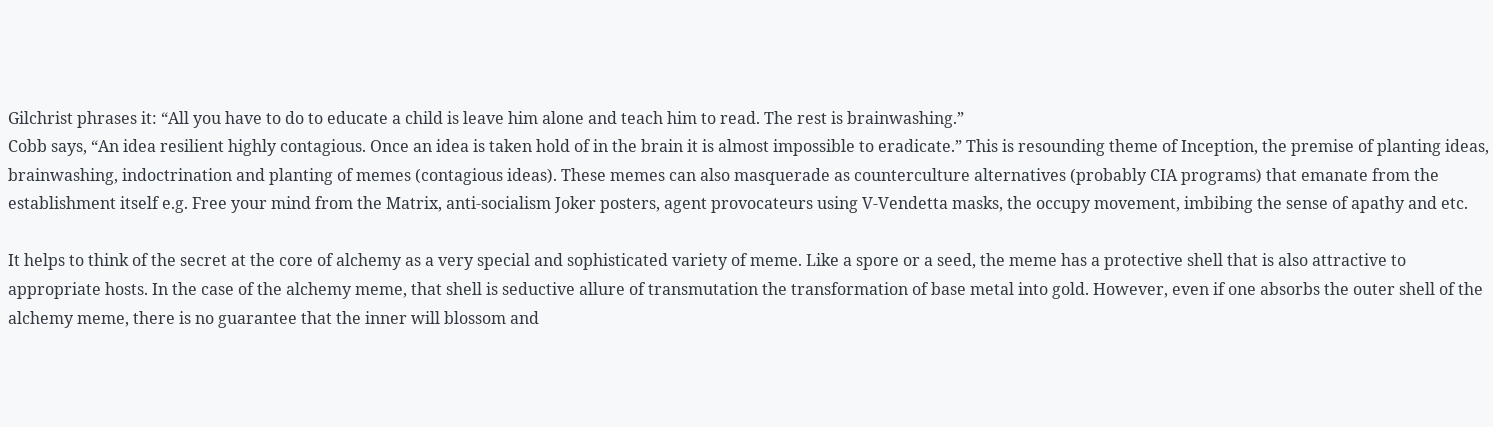Gilchrist phrases it: “All you have to do to educate a child is leave him alone and teach him to read. The rest is brainwashing.”
Cobb says, “An idea resilient highly contagious. Once an idea is taken hold of in the brain it is almost impossible to eradicate.” This is resounding theme of Inception, the premise of planting ideas, brainwashing, indoctrination and planting of memes (contagious ideas). These memes can also masquerade as counterculture alternatives (probably CIA programs) that emanate from the establishment itself e.g. Free your mind from the Matrix, anti-socialism Joker posters, agent provocateurs using V-Vendetta masks, the occupy movement, imbibing the sense of apathy and etc.

It helps to think of the secret at the core of alchemy as a very special and sophisticated variety of meme. Like a spore or a seed, the meme has a protective shell that is also attractive to appropriate hosts. In the case of the alchemy meme, that shell is seductive allure of transmutation the transformation of base metal into gold. However, even if one absorbs the outer shell of the alchemy meme, there is no guarantee that the inner will blossom and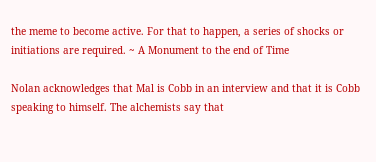the meme to become active. For that to happen, a series of shocks or initiations are required. ~ A Monument to the end of Time

Nolan acknowledges that Mal is Cobb in an interview and that it is Cobb speaking to himself. The alchemists say that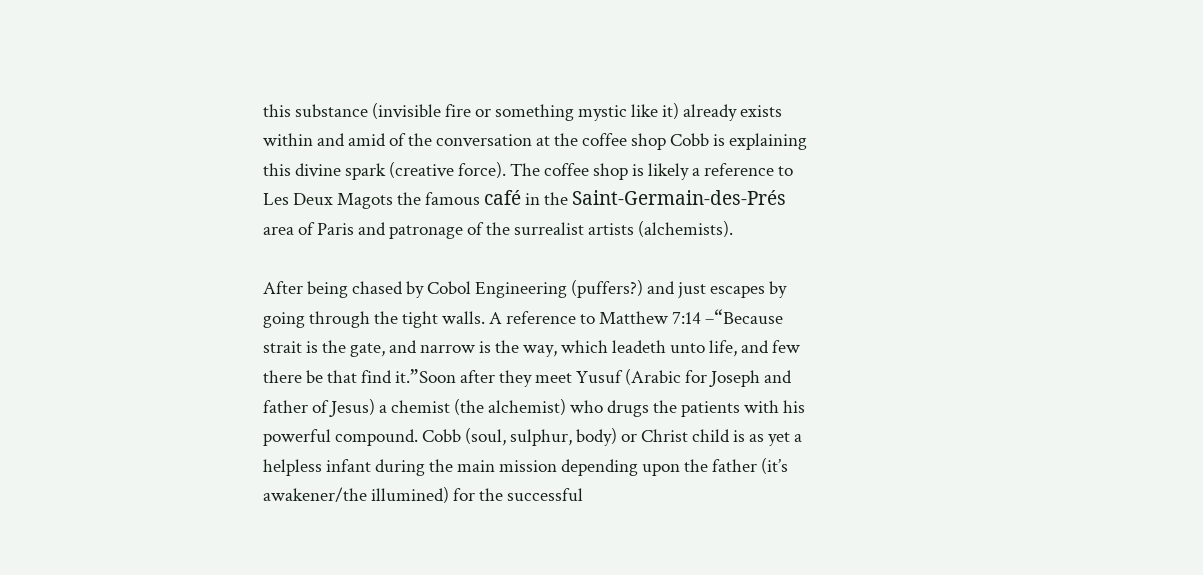this substance (invisible fire or something mystic like it) already exists within and amid of the conversation at the coffee shop Cobb is explaining this divine spark (creative force). The coffee shop is likely a reference to Les Deux Magots the famous café in the Saint-Germain-des-Prés area of Paris and patronage of the surrealist artists (alchemists).

After being chased by Cobol Engineering (puffers?) and just escapes by going through the tight walls. A reference to Matthew 7:14 –“Because strait is the gate, and narrow is the way, which leadeth unto life, and few there be that find it.”Soon after they meet Yusuf (Arabic for Joseph and father of Jesus) a chemist (the alchemist) who drugs the patients with his powerful compound. Cobb (soul, sulphur, body) or Christ child is as yet a helpless infant during the main mission depending upon the father (it’s awakener/the illumined) for the successful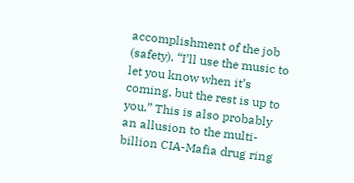accomplishment of the job (safety). “I’ll use the music to let you know when it’s coming, but the rest is up to you.” This is also probably an allusion to the multi-billion CIA-Mafia drug ring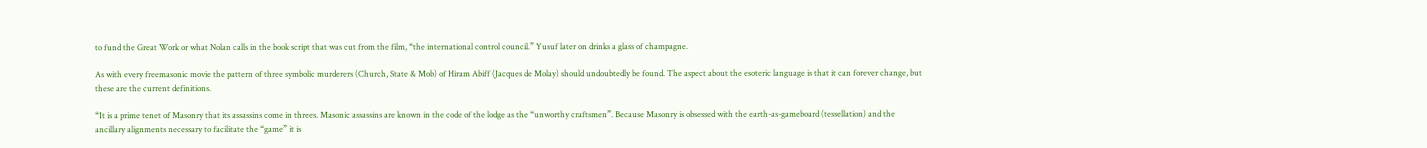to fund the Great Work or what Nolan calls in the book script that was cut from the film, “the international control council.” Yusuf later on drinks a glass of champagne.

As with every freemasonic movie the pattern of three symbolic murderers (Church, State & Mob) of Hiram Abiff (Jacques de Molay) should undoubtedly be found. The aspect about the esoteric language is that it can forever change, but these are the current definitions.

“It is a prime tenet of Masonry that its assassins come in threes. Masonic assassins are known in the code of the lodge as the “unworthy craftsmen”. Because Masonry is obsessed with the earth-as-gameboard (tessellation) and the ancillary alignments necessary to facilitate the “game” it is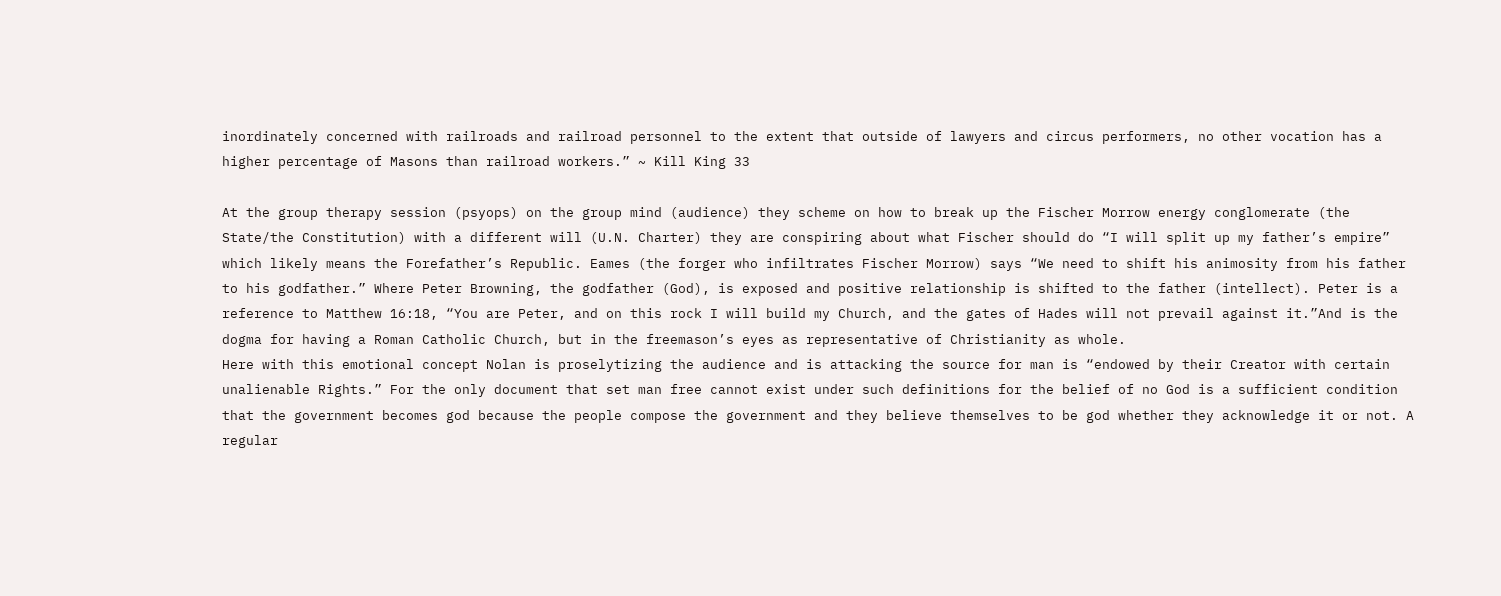inordinately concerned with railroads and railroad personnel to the extent that outside of lawyers and circus performers, no other vocation has a higher percentage of Masons than railroad workers.” ~ Kill King 33

At the group therapy session (psyops) on the group mind (audience) they scheme on how to break up the Fischer Morrow energy conglomerate (the State/the Constitution) with a different will (U.N. Charter) they are conspiring about what Fischer should do “I will split up my father’s empire” which likely means the Forefather’s Republic. Eames (the forger who infiltrates Fischer Morrow) says “We need to shift his animosity from his father to his godfather.” Where Peter Browning, the godfather (God), is exposed and positive relationship is shifted to the father (intellect). Peter is a reference to Matthew 16:18, “You are Peter, and on this rock I will build my Church, and the gates of Hades will not prevail against it.”And is the dogma for having a Roman Catholic Church, but in the freemason’s eyes as representative of Christianity as whole.
Here with this emotional concept Nolan is proselytizing the audience and is attacking the source for man is “endowed by their Creator with certain unalienable Rights.” For the only document that set man free cannot exist under such definitions for the belief of no God is a sufficient condition that the government becomes god because the people compose the government and they believe themselves to be god whether they acknowledge it or not. A regular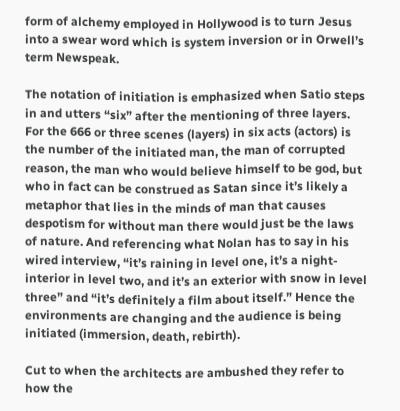form of alchemy employed in Hollywood is to turn Jesus into a swear word which is system inversion or in Orwell’s term Newspeak.

The notation of initiation is emphasized when Satio steps in and utters “six” after the mentioning of three layers. For the 666 or three scenes (layers) in six acts (actors) is the number of the initiated man, the man of corrupted reason, the man who would believe himself to be god, but who in fact can be construed as Satan since it’s likely a metaphor that lies in the minds of man that causes despotism for without man there would just be the laws of nature. And referencing what Nolan has to say in his wired interview, “it’s raining in level one, it’s a night-interior in level two, and it’s an exterior with snow in level three” and “it’s definitely a film about itself.” Hence the environments are changing and the audience is being initiated (immersion, death, rebirth).

Cut to when the architects are ambushed they refer to how the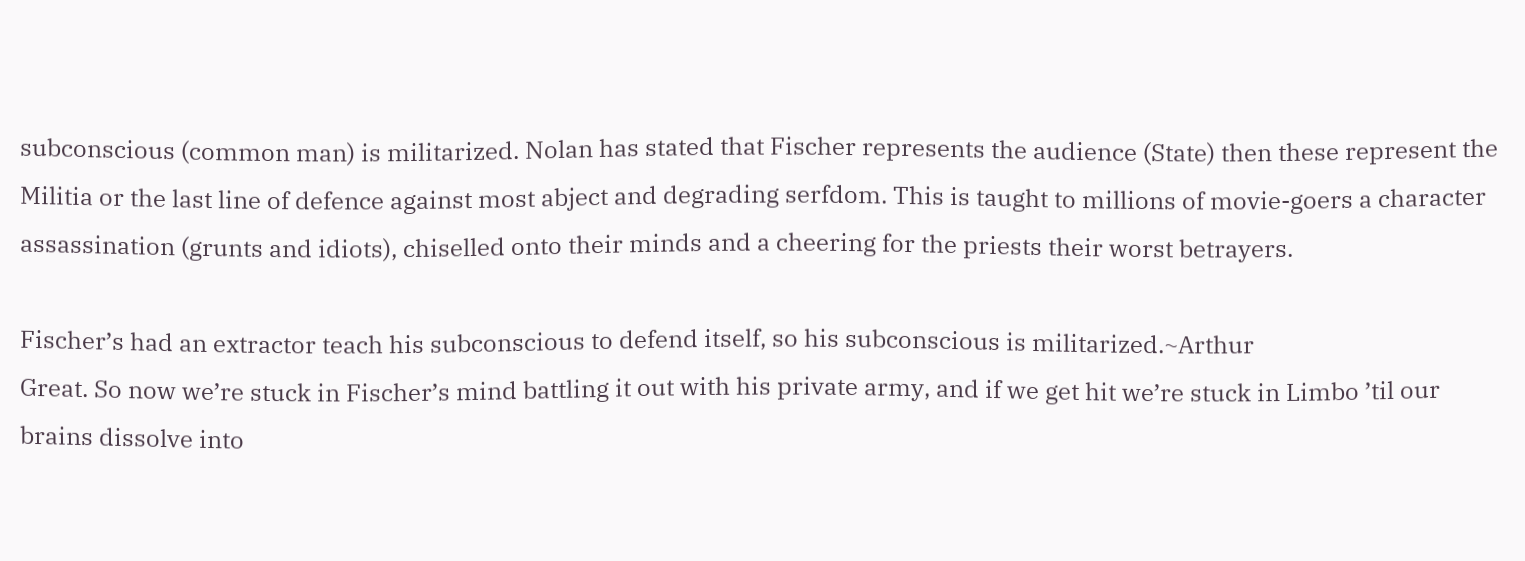subconscious (common man) is militarized. Nolan has stated that Fischer represents the audience (State) then these represent the Militia or the last line of defence against most abject and degrading serfdom. This is taught to millions of movie-goers a character assassination (grunts and idiots), chiselled onto their minds and a cheering for the priests their worst betrayers.

Fischer’s had an extractor teach his subconscious to defend itself, so his subconscious is militarized.~Arthur
Great. So now we’re stuck in Fischer’s mind battling it out with his private army, and if we get hit we’re stuck in Limbo ’til our brains dissolve into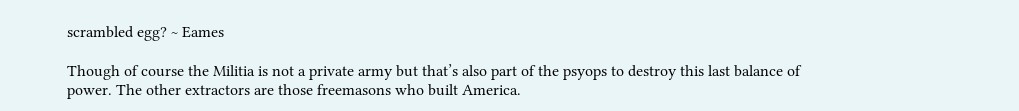scrambled egg? ~ Eames

Though of course the Militia is not a private army but that’s also part of the psyops to destroy this last balance of power. The other extractors are those freemasons who built America.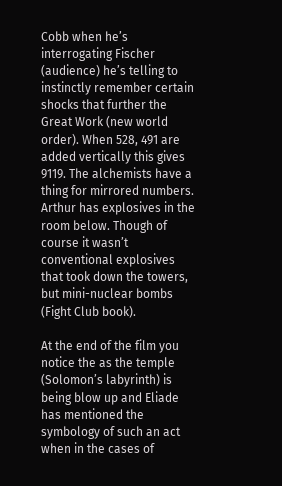Cobb when he’s interrogating Fischer (audience) he’s telling to instinctly remember certain shocks that further the Great Work (new world order). When 528, 491 are added vertically this gives 9119. The alchemists have a thing for mirrored numbers. Arthur has explosives in the room below. Though of course it wasn’t conventional explosives that took down the towers, but mini-nuclear bombs (Fight Club book).

At the end of the film you notice the as the temple (Solomon’s labyrinth) is being blow up and Eliade has mentioned the symbology of such an act when in the cases of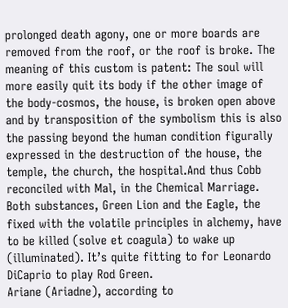prolonged death agony, one or more boards are removed from the roof, or the roof is broke. The meaning of this custom is patent: The soul will more easily quit its body if the other image of the body-cosmos, the house, is broken open above and by transposition of the symbolism this is also the passing beyond the human condition figurally expressed in the destruction of the house, the temple, the church, the hospital.And thus Cobb reconciled with Mal, in the Chemical Marriage. Both substances, Green Lion and the Eagle, the fixed with the volatile principles in alchemy, have to be killed (solve et coagula) to wake up (illuminated). It’s quite fitting to for Leonardo DiCaprio to play Rod Green.
Ariane (Ariadne), according to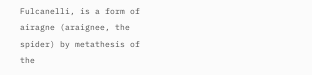Fulcanelli, is a form of airagne (araignee, the spider) by metathesis of the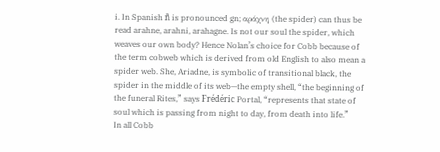i. In Spanish ñ is pronounced gn; αράχνη (the spider) can thus be read arahne, arahni, arahagne. Is not our soul the spider, which weaves our own body? Hence Nolan’s choice for Cobb because of the term cobweb which is derived from old English to also mean a spider web. She, Ariadne, is symbolic of transitional black, the spider in the middle of its web—the empty shell, “the beginning of the funeral Rites,” says Frédéric Portal, “represents that state of soul which is passing from night to day, from death into life.”
In all Cobb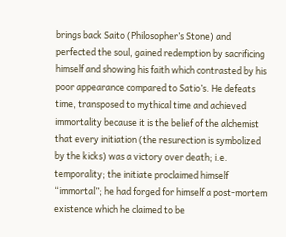brings back Saito (Philosopher’s Stone) and perfected the soul, gained redemption by sacrificing himself and showing his faith which contrasted by his poor appearance compared to Satio’s. He defeats time, transposed to mythical time and achieved immortality because it is the belief of the alchemist that every initiation (the resurection is symbolized by the kicks) was a victory over death; i.e. temporality; the initiate proclaimed himself “immortal”; he had forged for himself a post-mortem existence which he claimed to be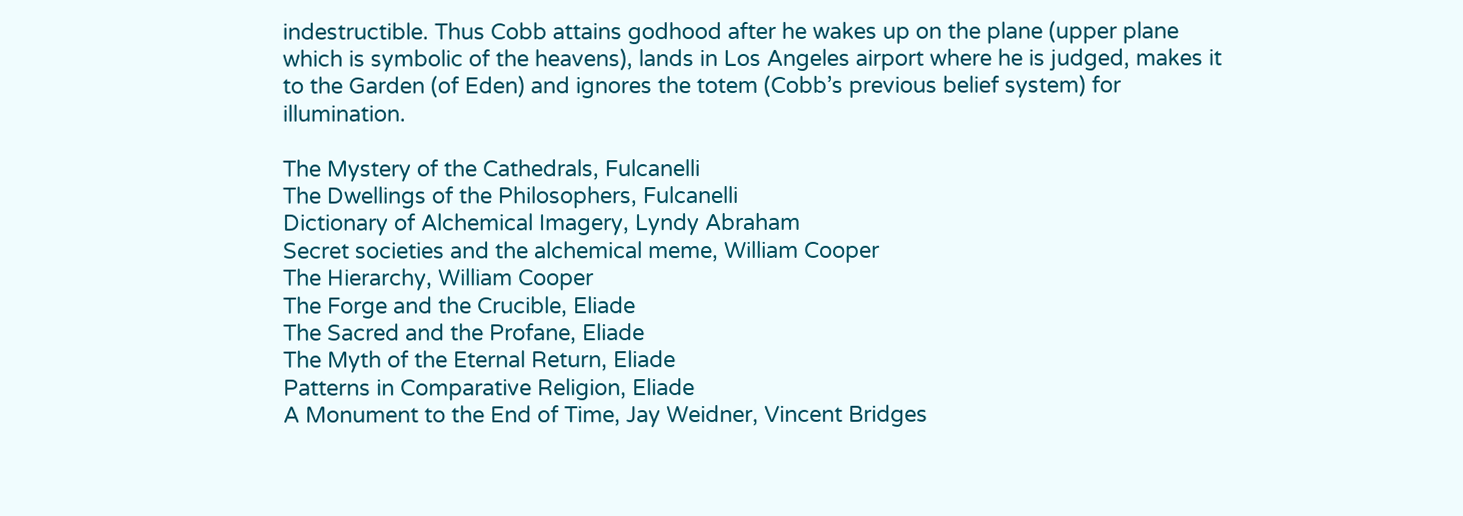indestructible. Thus Cobb attains godhood after he wakes up on the plane (upper plane which is symbolic of the heavens), lands in Los Angeles airport where he is judged, makes it to the Garden (of Eden) and ignores the totem (Cobb’s previous belief system) for illumination.

The Mystery of the Cathedrals, Fulcanelli
The Dwellings of the Philosophers, Fulcanelli
Dictionary of Alchemical Imagery, Lyndy Abraham
Secret societies and the alchemical meme, William Cooper
The Hierarchy, William Cooper
The Forge and the Crucible, Eliade
The Sacred and the Profane, Eliade
The Myth of the Eternal Return, Eliade
Patterns in Comparative Religion, Eliade
A Monument to the End of Time, Jay Weidner, Vincent Bridges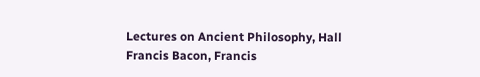Lectures on Ancient Philosophy, Hall
Francis Bacon, Francis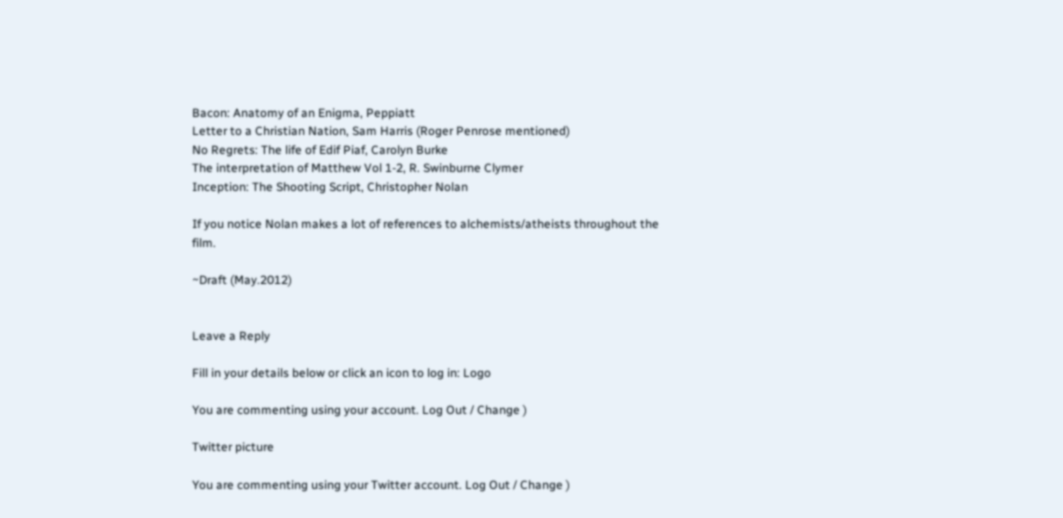Bacon: Anatomy of an Enigma, Peppiatt
Letter to a Christian Nation, Sam Harris (Roger Penrose mentioned)
No Regrets: The life of Edif Piaf, Carolyn Burke
The interpretation of Matthew Vol 1-2, R. Swinburne Clymer
Inception: The Shooting Script, Christopher Nolan

If you notice Nolan makes a lot of references to alchemists/atheists throughout the film.

~Draft (May.2012)


Leave a Reply

Fill in your details below or click an icon to log in: Logo

You are commenting using your account. Log Out / Change )

Twitter picture

You are commenting using your Twitter account. Log Out / Change )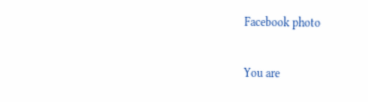Facebook photo

You are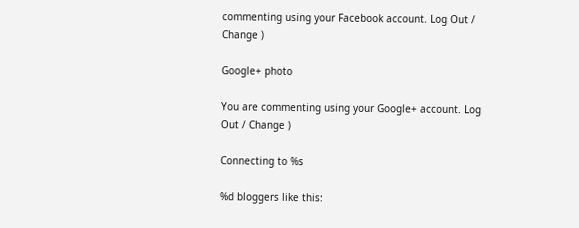commenting using your Facebook account. Log Out / Change )

Google+ photo

You are commenting using your Google+ account. Log Out / Change )

Connecting to %s

%d bloggers like this: